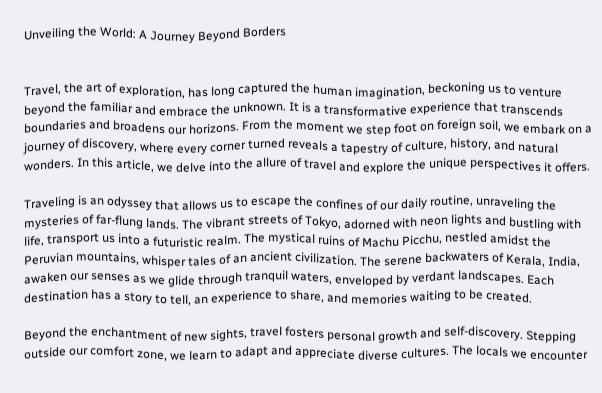Unveiling the World: A Journey Beyond Borders


Travel, the art of exploration, has long captured the human imagination, beckoning us to venture beyond the familiar and embrace the unknown. It is a transformative experience that transcends boundaries and broadens our horizons. From the moment we step foot on foreign soil, we embark on a journey of discovery, where every corner turned reveals a tapestry of culture, history, and natural wonders. In this article, we delve into the allure of travel and explore the unique perspectives it offers.

Traveling is an odyssey that allows us to escape the confines of our daily routine, unraveling the mysteries of far-flung lands. The vibrant streets of Tokyo, adorned with neon lights and bustling with life, transport us into a futuristic realm. The mystical ruins of Machu Picchu, nestled amidst the Peruvian mountains, whisper tales of an ancient civilization. The serene backwaters of Kerala, India, awaken our senses as we glide through tranquil waters, enveloped by verdant landscapes. Each destination has a story to tell, an experience to share, and memories waiting to be created.

Beyond the enchantment of new sights, travel fosters personal growth and self-discovery. Stepping outside our comfort zone, we learn to adapt and appreciate diverse cultures. The locals we encounter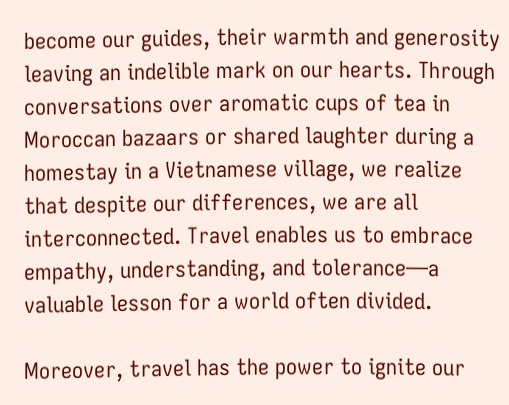become our guides, their warmth and generosity leaving an indelible mark on our hearts. Through conversations over aromatic cups of tea in Moroccan bazaars or shared laughter during a homestay in a Vietnamese village, we realize that despite our differences, we are all interconnected. Travel enables us to embrace empathy, understanding, and tolerance—a valuable lesson for a world often divided.

Moreover, travel has the power to ignite our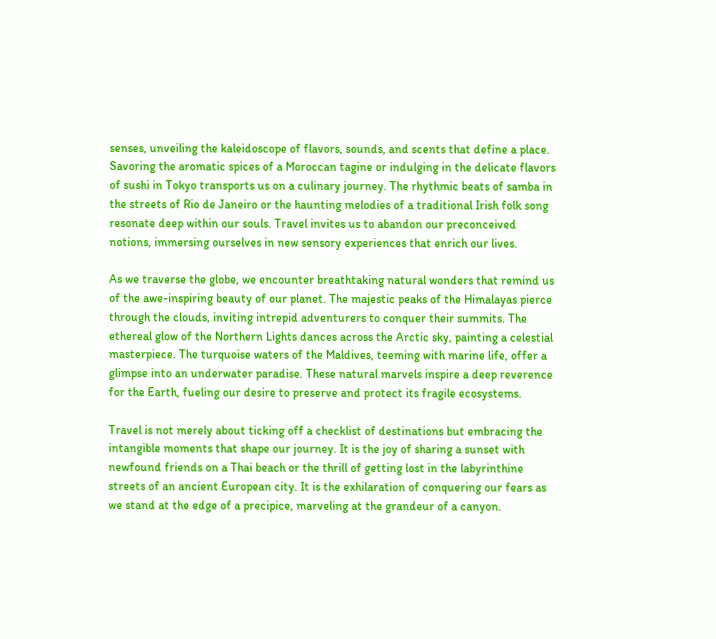senses, unveiling the kaleidoscope of flavors, sounds, and scents that define a place. Savoring the aromatic spices of a Moroccan tagine or indulging in the delicate flavors of sushi in Tokyo transports us on a culinary journey. The rhythmic beats of samba in the streets of Rio de Janeiro or the haunting melodies of a traditional Irish folk song resonate deep within our souls. Travel invites us to abandon our preconceived notions, immersing ourselves in new sensory experiences that enrich our lives.

As we traverse the globe, we encounter breathtaking natural wonders that remind us of the awe-inspiring beauty of our planet. The majestic peaks of the Himalayas pierce through the clouds, inviting intrepid adventurers to conquer their summits. The ethereal glow of the Northern Lights dances across the Arctic sky, painting a celestial masterpiece. The turquoise waters of the Maldives, teeming with marine life, offer a glimpse into an underwater paradise. These natural marvels inspire a deep reverence for the Earth, fueling our desire to preserve and protect its fragile ecosystems.

Travel is not merely about ticking off a checklist of destinations but embracing the intangible moments that shape our journey. It is the joy of sharing a sunset with newfound friends on a Thai beach or the thrill of getting lost in the labyrinthine streets of an ancient European city. It is the exhilaration of conquering our fears as we stand at the edge of a precipice, marveling at the grandeur of a canyon.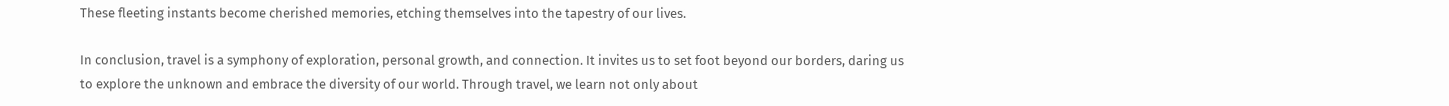These fleeting instants become cherished memories, etching themselves into the tapestry of our lives.

In conclusion, travel is a symphony of exploration, personal growth, and connection. It invites us to set foot beyond our borders, daring us to explore the unknown and embrace the diversity of our world. Through travel, we learn not only about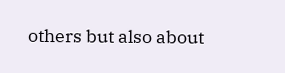others but also about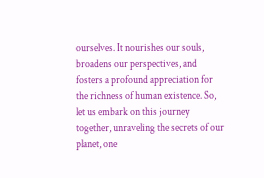ourselves. It nourishes our souls, broadens our perspectives, and fosters a profound appreciation for the richness of human existence. So, let us embark on this journey together, unraveling the secrets of our planet, one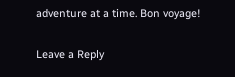adventure at a time. Bon voyage!

Leave a Reply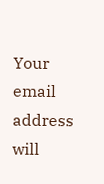Your email address will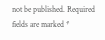not be published. Required fields are marked *